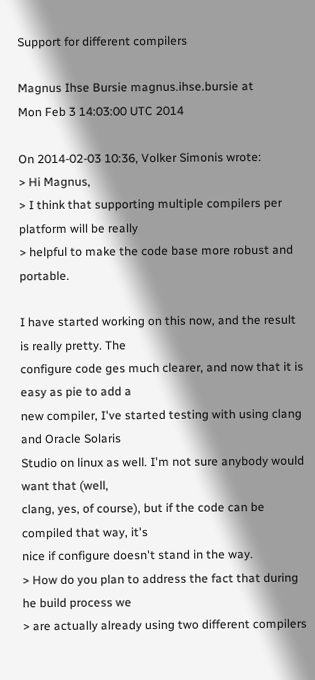Support for different compilers

Magnus Ihse Bursie magnus.ihse.bursie at
Mon Feb 3 14:03:00 UTC 2014

On 2014-02-03 10:36, Volker Simonis wrote:
> Hi Magnus,
> I think that supporting multiple compilers per platform will be really
> helpful to make the code base more robust and portable.

I have started working on this now, and the result is really pretty. The
configure code ges much clearer, and now that it is easy as pie to add a
new compiler, I've started testing with using clang and Oracle Solaris
Studio on linux as well. I'm not sure anybody would want that (well,
clang, yes, of course), but if the code can be compiled that way, it's
nice if configure doesn't stand in the way.
> How do you plan to address the fact that during he build process we
> are actually already using two different compilers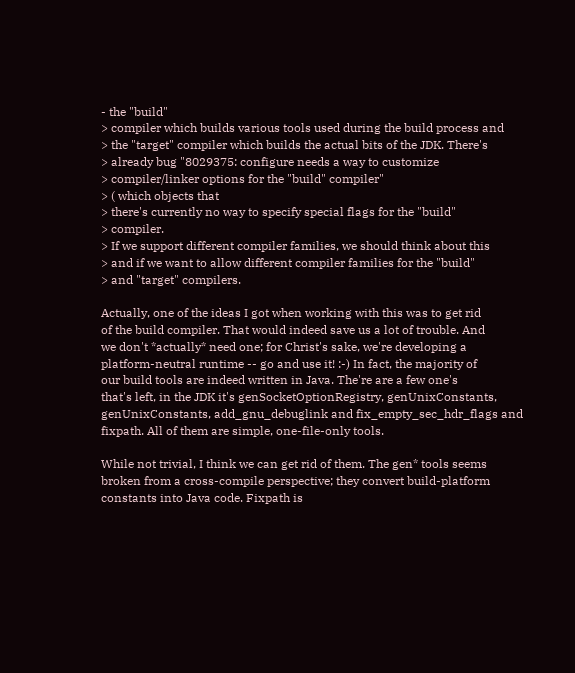- the "build"
> compiler which builds various tools used during the build process and
> the "target" compiler which builds the actual bits of the JDK. There's
> already bug "8029375: configure needs a way to customize
> compiler/linker options for the "build" compiler"
> ( which objects that
> there's currently no way to specify special flags for the "build"
> compiler.
> If we support different compiler families, we should think about this
> and if we want to allow different compiler families for the "build"
> and "target" compilers.

Actually, one of the ideas I got when working with this was to get rid
of the build compiler. That would indeed save us a lot of trouble. And
we don't *actually* need one; for Christ's sake, we're developing a
platform-neutral runtime -- go and use it! :-) In fact, the majority of
our build tools are indeed written in Java. The're are a few one's
that's left, in the JDK it's genSocketOptionRegistry, genUnixConstants,
genUnixConstants, add_gnu_debuglink and fix_empty_sec_hdr_flags and
fixpath. All of them are simple, one-file-only tools.

While not trivial, I think we can get rid of them. The gen* tools seems
broken from a cross-compile perspective; they convert build-platform
constants into Java code. Fixpath is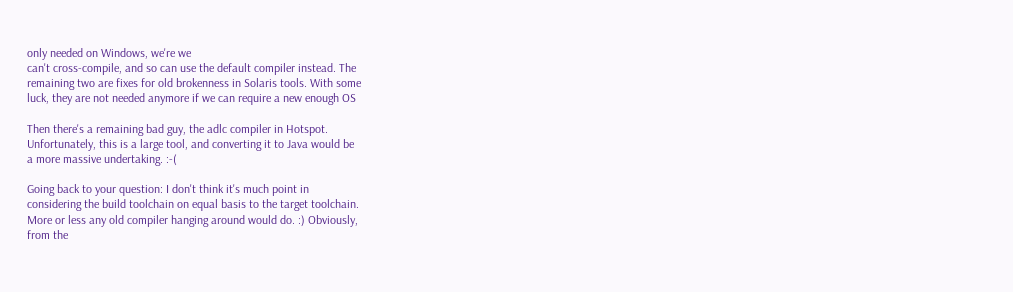only needed on Windows, we're we
can't cross-compile, and so can use the default compiler instead. The
remaining two are fixes for old brokenness in Solaris tools. With some
luck, they are not needed anymore if we can require a new enough OS

Then there's a remaining bad guy, the adlc compiler in Hotspot.
Unfortunately, this is a large tool, and converting it to Java would be
a more massive undertaking. :-(

Going back to your question: I don't think it's much point in
considering the build toolchain on equal basis to the target toolchain.
More or less any old compiler hanging around would do. :) Obviously,
from the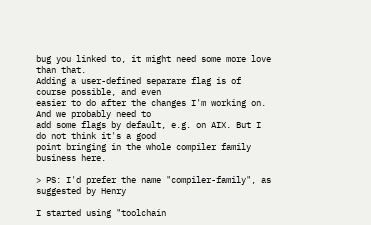bug you linked to, it might need some more love than that.
Adding a user-defined separare flag is of course possible, and even
easier to do after the changes I'm working on. And we probably need to
add some flags by default, e.g. on AIX. But I do not think it's a good
point bringing in the whole compiler family business here.

> PS: I'd prefer the name "compiler-family", as suggested by Henry

I started using "toolchain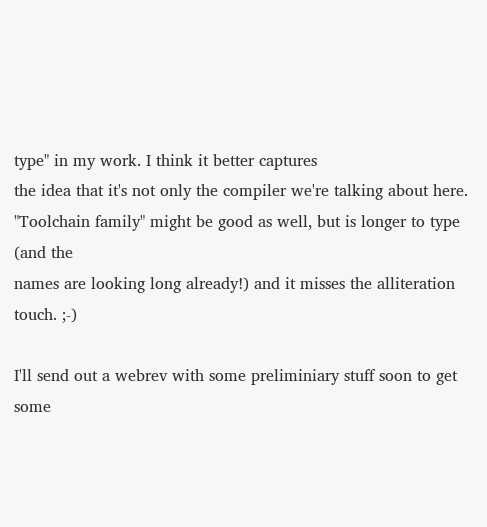type" in my work. I think it better captures
the idea that it's not only the compiler we're talking about here.
"Toolchain family" might be good as well, but is longer to type (and the
names are looking long already!) and it misses the alliteration touch. ;-)

I'll send out a webrev with some preliminiary stuff soon to get some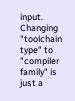input. Changing "toolchain type" to "compiler family" is just a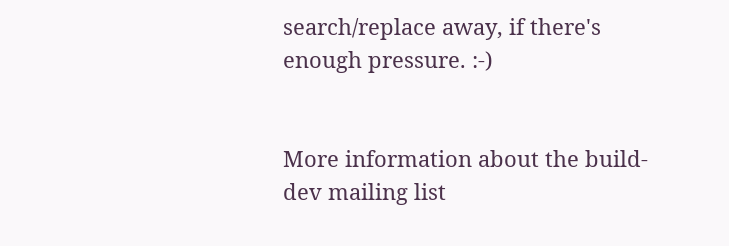search/replace away, if there's enough pressure. :-)


More information about the build-dev mailing list